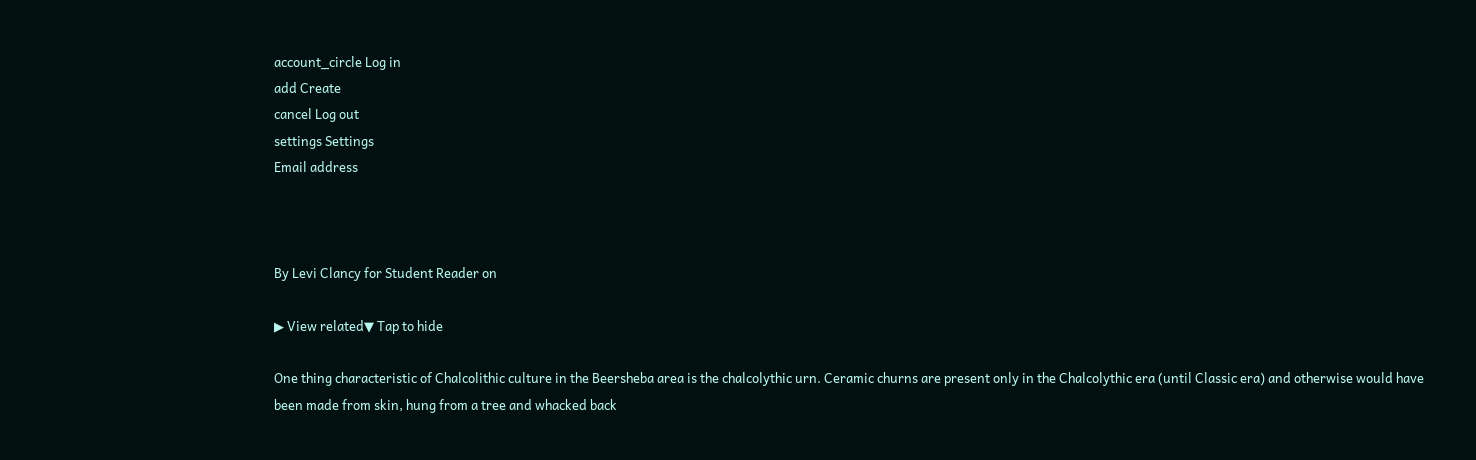account_circle Log in
add Create
cancel Log out
settings Settings
Email address



By Levi Clancy for Student Reader on

▶ View related▼ Tap to hide

One thing characteristic of Chalcolithic culture in the Beersheba area is the chalcolythic urn. Ceramic churns are present only in the Chalcolythic era (until Classic era) and otherwise would have been made from skin, hung from a tree and whacked back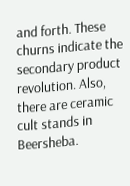and forth. These churns indicate the secondary product revolution. Also, there are ceramic cult stands in Beersheba.